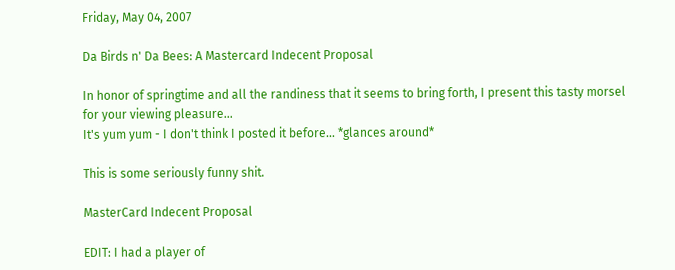Friday, May 04, 2007

Da Birds n' Da Bees: A Mastercard Indecent Proposal

In honor of springtime and all the randiness that it seems to bring forth, I present this tasty morsel for your viewing pleasure...
It's yum yum - I don't think I posted it before... *glances around*

This is some seriously funny shit.

MasterCard Indecent Proposal

EDIT: I had a player of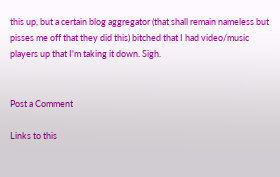this up, but a certain blog aggregator (that shall remain nameless but pisses me off that they did this) bitched that I had video/music players up that I'm taking it down. Sigh.


Post a Comment

Links to this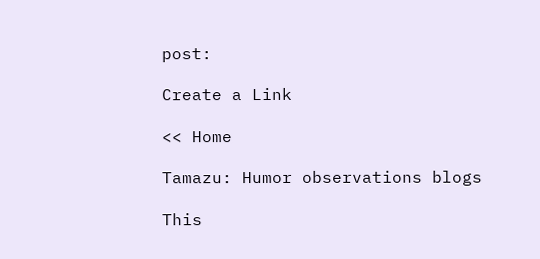post:

Create a Link

<< Home

Tamazu: Humor observations blogs

This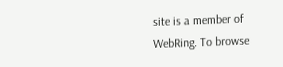site is a member of WebRing. To browse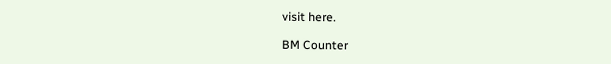visit here.

BM Counter